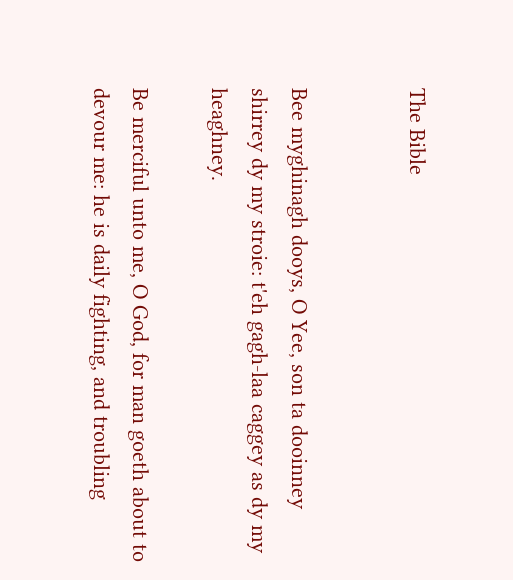The Bible


Bee myghinagh dooys, O Yee, son ta dooinney shirrey dy my stroie: t'eh gagh-laa caggey as dy my heaghney.

Be merciful unto me, O God, for man goeth about to devour me: he is daily fighting, and troubling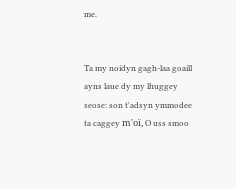me.


Ta my noidyn gagh-laa goaill ayns laue dy my lhuggey seose: son t'adsyn ymmodee ta caggey m'oï, O uss smoo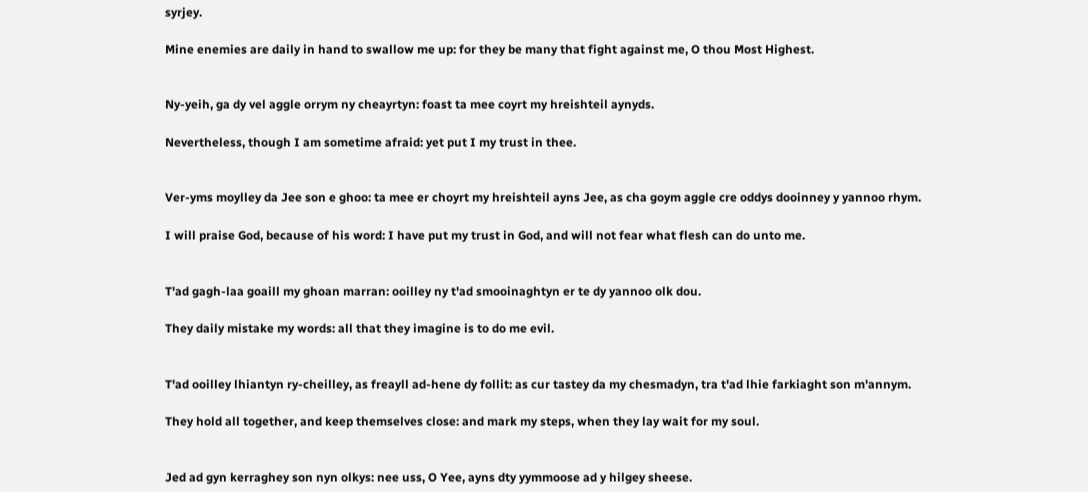syrjey.

Mine enemies are daily in hand to swallow me up: for they be many that fight against me, O thou Most Highest.


Ny-yeih, ga dy vel aggle orrym ny cheayrtyn: foast ta mee coyrt my hreishteil aynyds.

Nevertheless, though I am sometime afraid: yet put I my trust in thee.


Ver-yms moylley da Jee son e ghoo: ta mee er choyrt my hreishteil ayns Jee, as cha goym aggle cre oddys dooinney y yannoo rhym.

I will praise God, because of his word: I have put my trust in God, and will not fear what flesh can do unto me.


T'ad gagh-laa goaill my ghoan marran: ooilley ny t'ad smooinaghtyn er te dy yannoo olk dou.

They daily mistake my words: all that they imagine is to do me evil.


T'ad ooilley lhiantyn ry-cheilley, as freayll ad-hene dy follit: as cur tastey da my chesmadyn, tra t'ad lhie farkiaght son m'annym.

They hold all together, and keep themselves close: and mark my steps, when they lay wait for my soul.


Jed ad gyn kerraghey son nyn olkys: nee uss, O Yee, ayns dty yymmoose ad y hilgey sheese.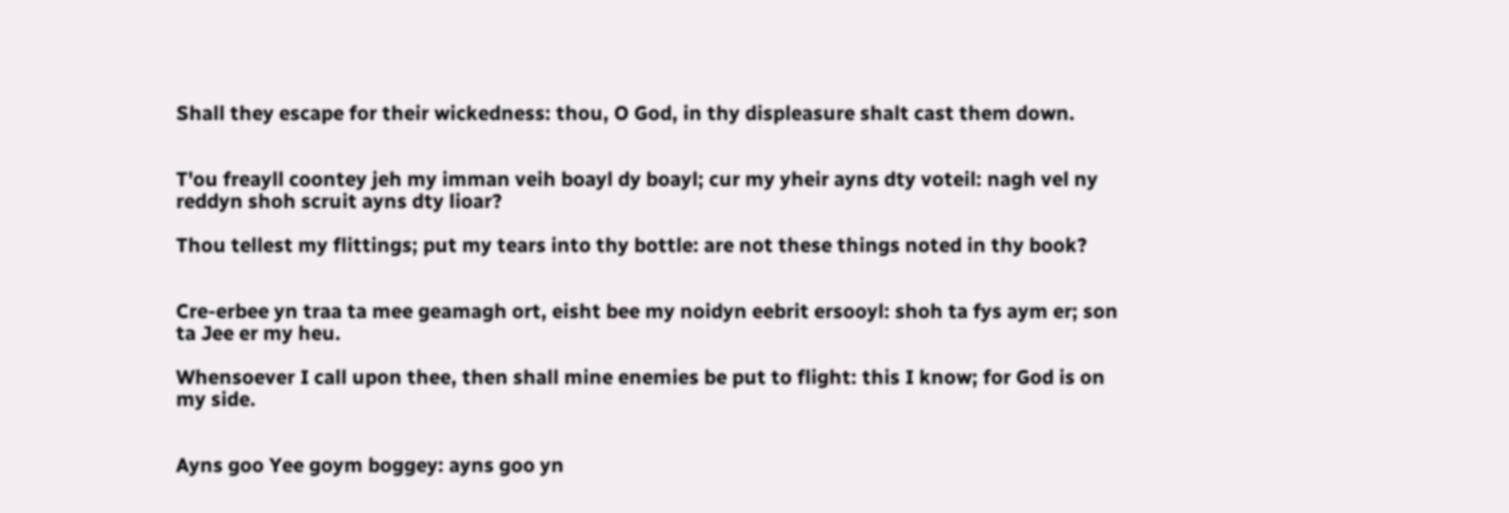Shall they escape for their wickedness: thou, O God, in thy displeasure shalt cast them down.


T'ou freayll coontey jeh my imman veih boayl dy boayl; cur my yheir ayns dty voteil: nagh vel ny reddyn shoh scruit ayns dty lioar?

Thou tellest my flittings; put my tears into thy bottle: are not these things noted in thy book?


Cre-erbee yn traa ta mee geamagh ort, eisht bee my noidyn eebrit ersooyl: shoh ta fys aym er; son ta Jee er my heu.

Whensoever I call upon thee, then shall mine enemies be put to flight: this I know; for God is on my side.


Ayns goo Yee goym boggey: ayns goo yn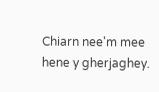Chiarn nee'm mee hene y gherjaghey.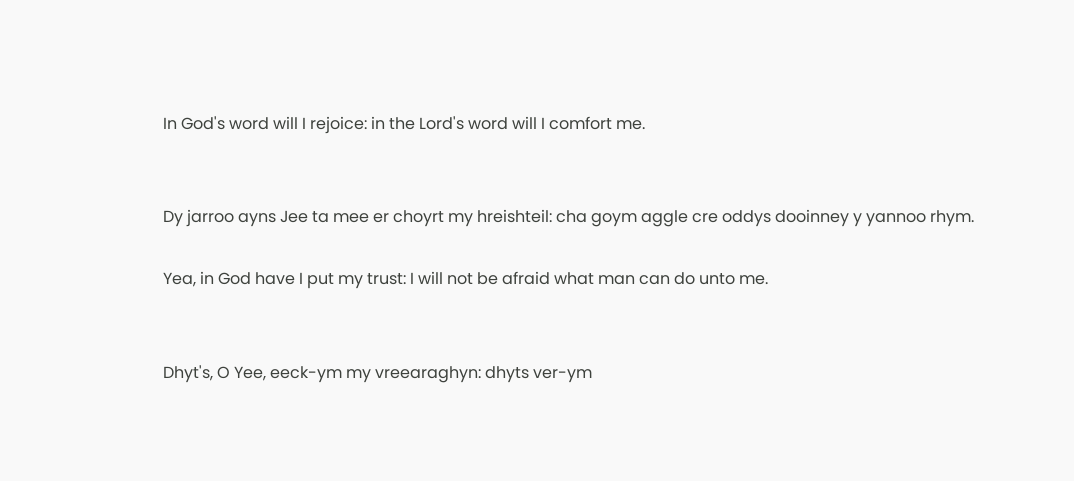In God's word will I rejoice: in the Lord's word will I comfort me.


Dy jarroo ayns Jee ta mee er choyrt my hreishteil: cha goym aggle cre oddys dooinney y yannoo rhym.

Yea, in God have I put my trust: I will not be afraid what man can do unto me.


Dhyt's, O Yee, eeck-ym my vreearaghyn: dhyts ver-ym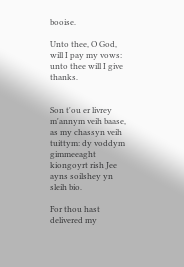booise.

Unto thee, O God, will I pay my vows: unto thee will I give thanks.


Son t'ou er livrey m'annym veih baase, as my chassyn veih tuittym: dy voddym gimmeeaght kiongoyrt rish Jee ayns soilshey yn sleih bio.

For thou hast delivered my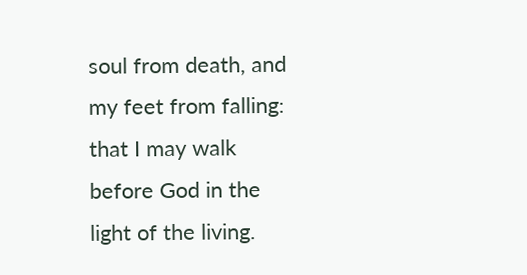soul from death, and my feet from falling: that I may walk before God in the light of the living.